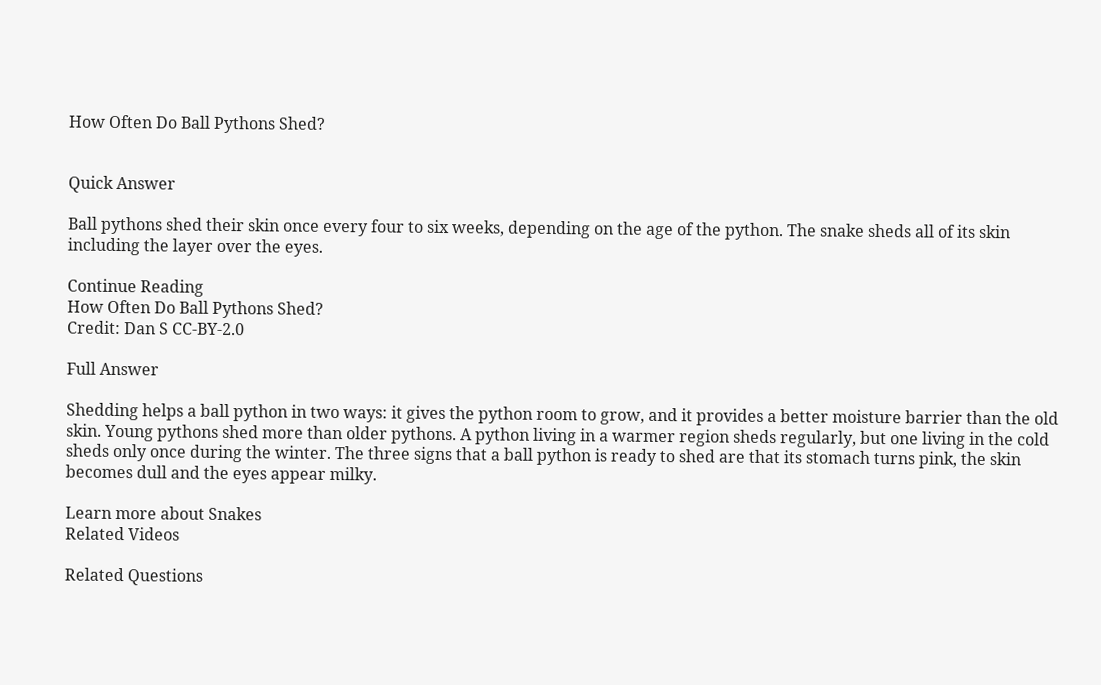How Often Do Ball Pythons Shed?


Quick Answer

Ball pythons shed their skin once every four to six weeks, depending on the age of the python. The snake sheds all of its skin including the layer over the eyes.

Continue Reading
How Often Do Ball Pythons Shed?
Credit: Dan S CC-BY-2.0

Full Answer

Shedding helps a ball python in two ways: it gives the python room to grow, and it provides a better moisture barrier than the old skin. Young pythons shed more than older pythons. A python living in a warmer region sheds regularly, but one living in the cold sheds only once during the winter. The three signs that a ball python is ready to shed are that its stomach turns pink, the skin becomes dull and the eyes appear milky.

Learn more about Snakes
Related Videos

Related Questions